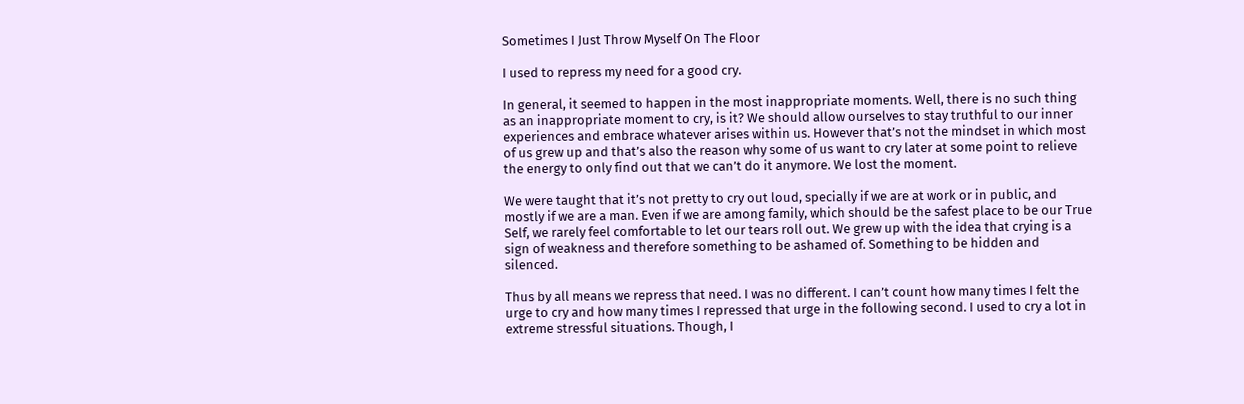Sometimes I Just Throw Myself On The Floor

I used to repress my need for a good cry.

In general, it seemed to happen in the most inappropriate moments. Well, there is no such thing as an inappropriate moment to cry, is it? We should allow ourselves to stay truthful to our inner experiences and embrace whatever arises within us. However that’s not the mindset in which most of us grew up and that’s also the reason why some of us want to cry later at some point to relieve the energy to only find out that we can’t do it anymore. We lost the moment.

We were taught that it’s not pretty to cry out loud, specially if we are at work or in public, and mostly if we are a man. Even if we are among family, which should be the safest place to be our True Self, we rarely feel comfortable to let our tears roll out. We grew up with the idea that crying is a sign of weakness and therefore something to be ashamed of. Something to be hidden and silenced.

Thus by all means we repress that need. I was no different. I can’t count how many times I felt the urge to cry and how many times I repressed that urge in the following second. I used to cry a lot in extreme stressful situations. Though, I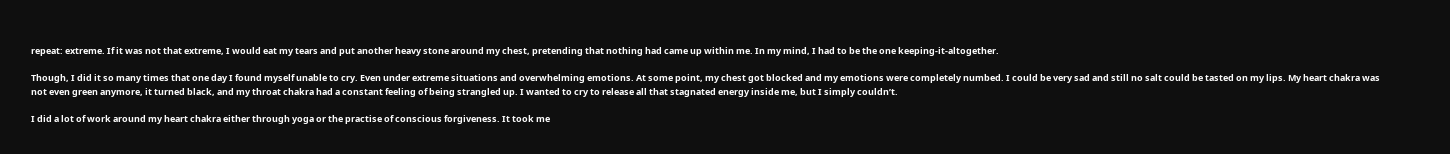repeat: extreme. If it was not that extreme, I would eat my tears and put another heavy stone around my chest, pretending that nothing had came up within me. In my mind, I had to be the one keeping-it-altogether.

Though, I did it so many times that one day I found myself unable to cry. Even under extreme situations and overwhelming emotions. At some point, my chest got blocked and my emotions were completely numbed. I could be very sad and still no salt could be tasted on my lips. My heart chakra was not even green anymore, it turned black, and my throat chakra had a constant feeling of being strangled up. I wanted to cry to release all that stagnated energy inside me, but I simply couldn’t.

I did a lot of work around my heart chakra either through yoga or the practise of conscious forgiveness. It took me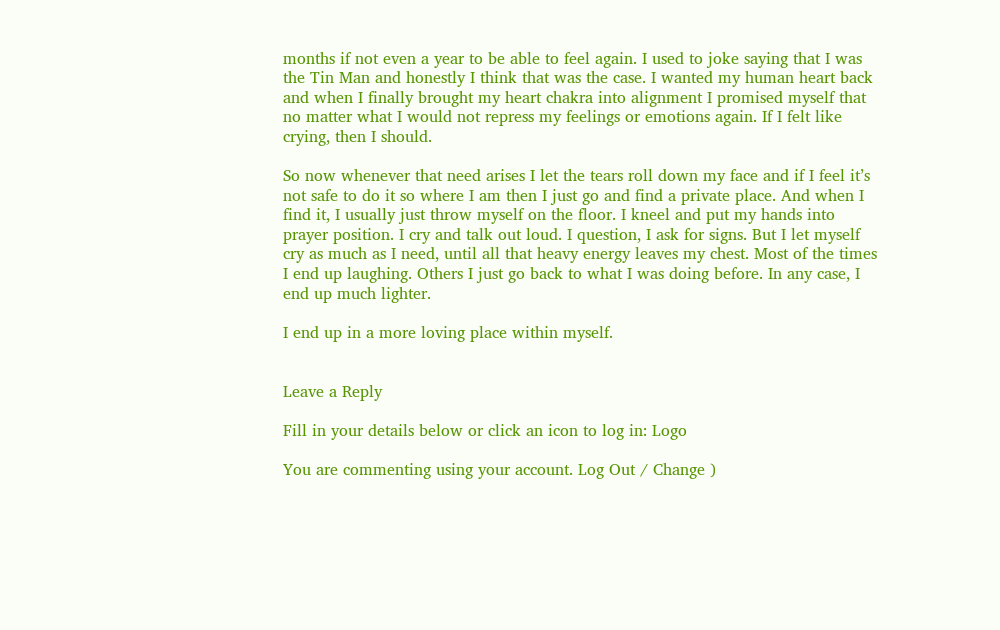months if not even a year to be able to feel again. I used to joke saying that I was the Tin Man and honestly I think that was the case. I wanted my human heart back and when I finally brought my heart chakra into alignment I promised myself that no matter what I would not repress my feelings or emotions again. If I felt like crying, then I should.

So now whenever that need arises I let the tears roll down my face and if I feel it’s not safe to do it so where I am then I just go and find a private place. And when I find it, I usually just throw myself on the floor. I kneel and put my hands into prayer position. I cry and talk out loud. I question, I ask for signs. But I let myself cry as much as I need, until all that heavy energy leaves my chest. Most of the times I end up laughing. Others I just go back to what I was doing before. In any case, I end up much lighter.

I end up in a more loving place within myself.


Leave a Reply

Fill in your details below or click an icon to log in: Logo

You are commenting using your account. Log Out / Change )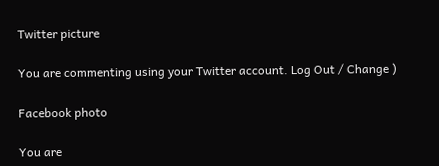Twitter picture

You are commenting using your Twitter account. Log Out / Change )

Facebook photo

You are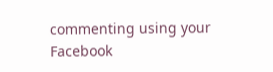commenting using your Facebook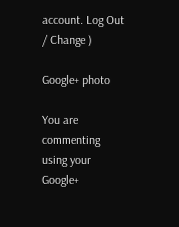account. Log Out / Change )

Google+ photo

You are commenting using your Google+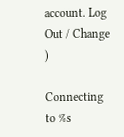account. Log Out / Change )

Connecting to %s